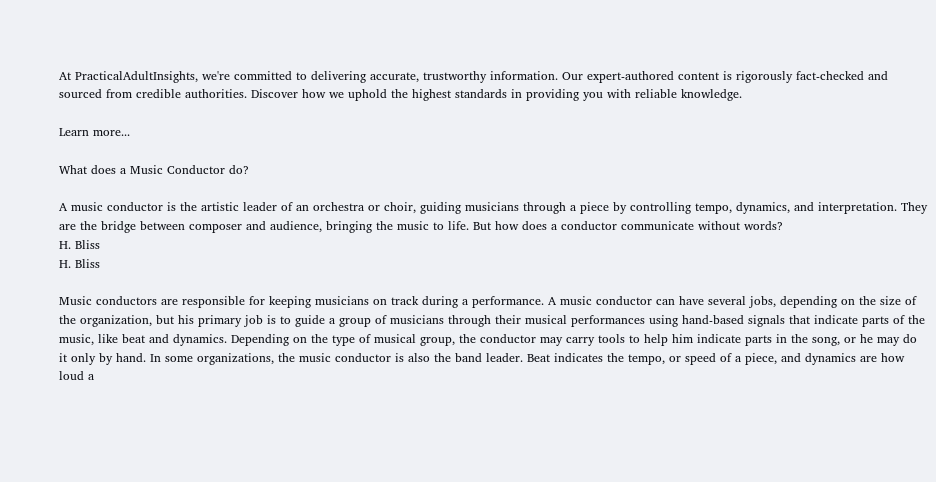At PracticalAdultInsights, we're committed to delivering accurate, trustworthy information. Our expert-authored content is rigorously fact-checked and sourced from credible authorities. Discover how we uphold the highest standards in providing you with reliable knowledge.

Learn more...

What does a Music Conductor do?

A music conductor is the artistic leader of an orchestra or choir, guiding musicians through a piece by controlling tempo, dynamics, and interpretation. They are the bridge between composer and audience, bringing the music to life. But how does a conductor communicate without words?
H. Bliss
H. Bliss

Music conductors are responsible for keeping musicians on track during a performance. A music conductor can have several jobs, depending on the size of the organization, but his primary job is to guide a group of musicians through their musical performances using hand-based signals that indicate parts of the music, like beat and dynamics. Depending on the type of musical group, the conductor may carry tools to help him indicate parts in the song, or he may do it only by hand. In some organizations, the music conductor is also the band leader. Beat indicates the tempo, or speed of a piece, and dynamics are how loud a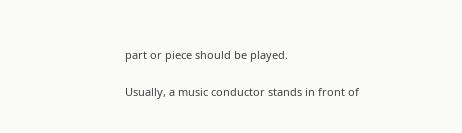part or piece should be played.

Usually, a music conductor stands in front of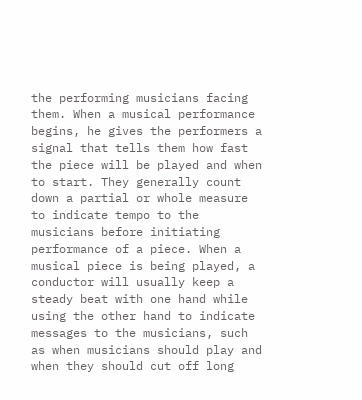the performing musicians facing them. When a musical performance begins, he gives the performers a signal that tells them how fast the piece will be played and when to start. They generally count down a partial or whole measure to indicate tempo to the musicians before initiating performance of a piece. When a musical piece is being played, a conductor will usually keep a steady beat with one hand while using the other hand to indicate messages to the musicians, such as when musicians should play and when they should cut off long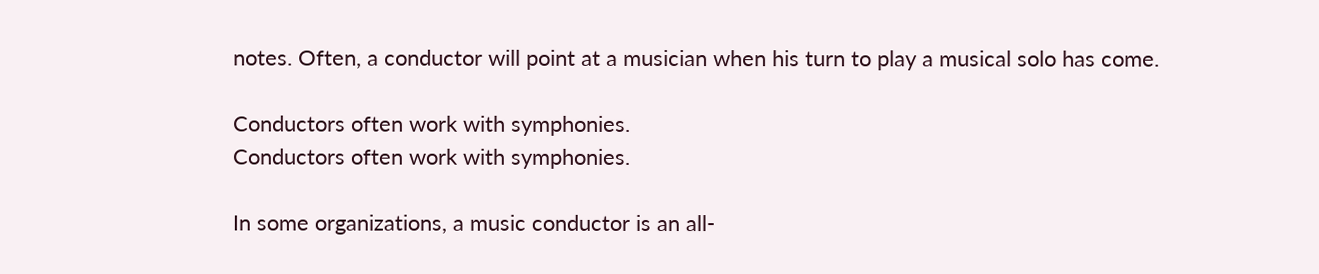notes. Often, a conductor will point at a musician when his turn to play a musical solo has come.

Conductors often work with symphonies.
Conductors often work with symphonies.

In some organizations, a music conductor is an all-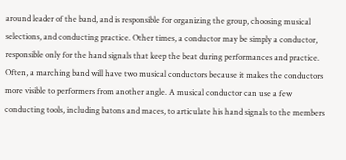around leader of the band, and is responsible for organizing the group, choosing musical selections, and conducting practice. Other times, a conductor may be simply a conductor, responsible only for the hand signals that keep the beat during performances and practice. Often, a marching band will have two musical conductors because it makes the conductors more visible to performers from another angle. A musical conductor can use a few conducting tools, including batons and maces, to articulate his hand signals to the members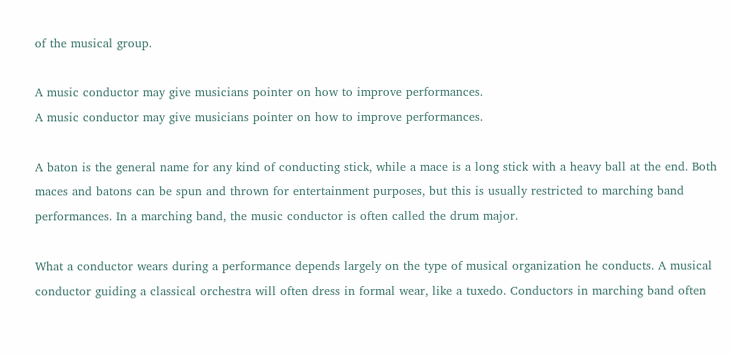of the musical group.

A music conductor may give musicians pointer on how to improve performances.
A music conductor may give musicians pointer on how to improve performances.

A baton is the general name for any kind of conducting stick, while a mace is a long stick with a heavy ball at the end. Both maces and batons can be spun and thrown for entertainment purposes, but this is usually restricted to marching band performances. In a marching band, the music conductor is often called the drum major.

What a conductor wears during a performance depends largely on the type of musical organization he conducts. A musical conductor guiding a classical orchestra will often dress in formal wear, like a tuxedo. Conductors in marching band often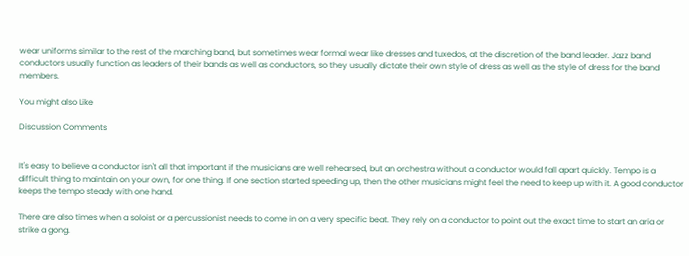wear uniforms similar to the rest of the marching band, but sometimes wear formal wear like dresses and tuxedos, at the discretion of the band leader. Jazz band conductors usually function as leaders of their bands as well as conductors, so they usually dictate their own style of dress as well as the style of dress for the band members.

You might also Like

Discussion Comments


It's easy to believe a conductor isn't all that important if the musicians are well rehearsed, but an orchestra without a conductor would fall apart quickly. Tempo is a difficult thing to maintain on your own, for one thing. If one section started speeding up, then the other musicians might feel the need to keep up with it. A good conductor keeps the tempo steady with one hand.

There are also times when a soloist or a percussionist needs to come in on a very specific beat. They rely on a conductor to point out the exact time to start an aria or strike a gong.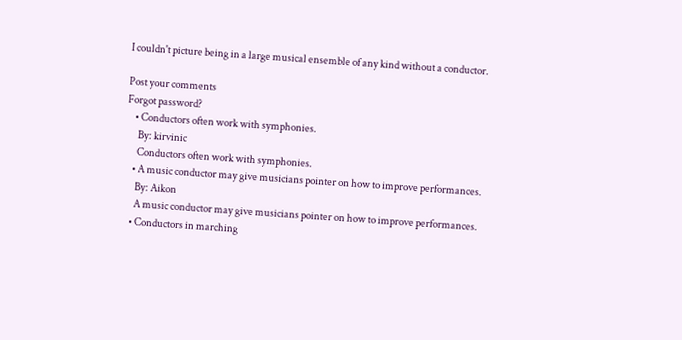I couldn't picture being in a large musical ensemble of any kind without a conductor.

Post your comments
Forgot password?
    • Conductors often work with symphonies.
      By: kirvinic
      Conductors often work with symphonies.
    • A music conductor may give musicians pointer on how to improve performances.
      By: Aikon
      A music conductor may give musicians pointer on how to improve performances.
    • Conductors in marching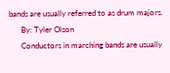bands are usually referred to as drum majors.
      By: Tyler Olson
      Conductors in marching bands are usually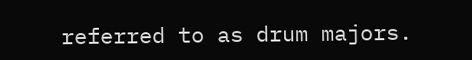referred to as drum majors.